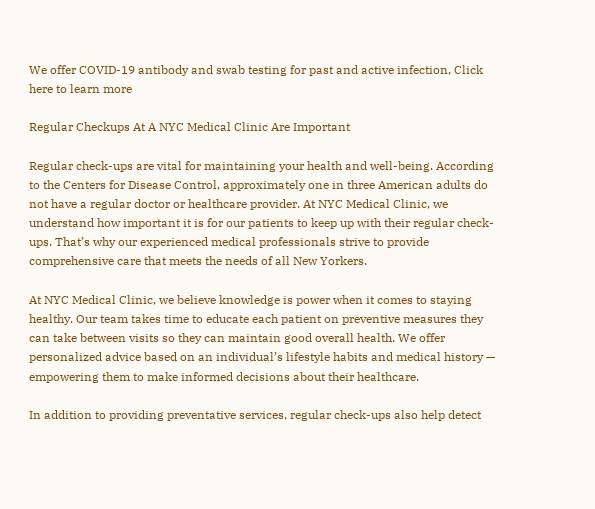We offer COVID-19 antibody and swab testing for past and active infection, Click here to learn more

Regular Checkups At A NYC Medical Clinic Are Important

Regular check-ups are vital for maintaining your health and well-being. According to the Centers for Disease Control, approximately one in three American adults do not have a regular doctor or healthcare provider. At NYC Medical Clinic, we understand how important it is for our patients to keep up with their regular check-ups. That’s why our experienced medical professionals strive to provide comprehensive care that meets the needs of all New Yorkers.

At NYC Medical Clinic, we believe knowledge is power when it comes to staying healthy. Our team takes time to educate each patient on preventive measures they can take between visits so they can maintain good overall health. We offer personalized advice based on an individual’s lifestyle habits and medical history — empowering them to make informed decisions about their healthcare.

In addition to providing preventative services, regular check-ups also help detect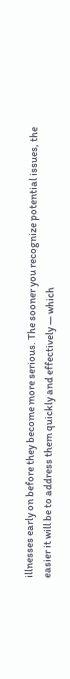illnesses early on before they become more serious. The sooner you recognize potential issues, the easier it will be to address them quickly and effectively — which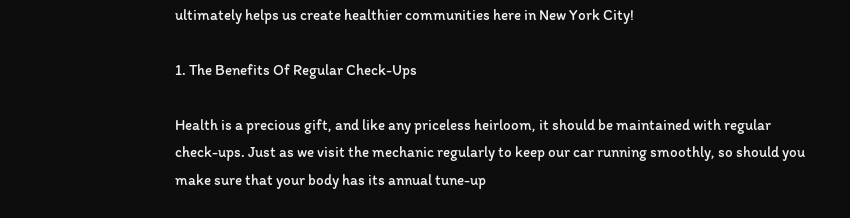ultimately helps us create healthier communities here in New York City!

1. The Benefits Of Regular Check-Ups

Health is a precious gift, and like any priceless heirloom, it should be maintained with regular check-ups. Just as we visit the mechanic regularly to keep our car running smoothly, so should you make sure that your body has its annual tune-up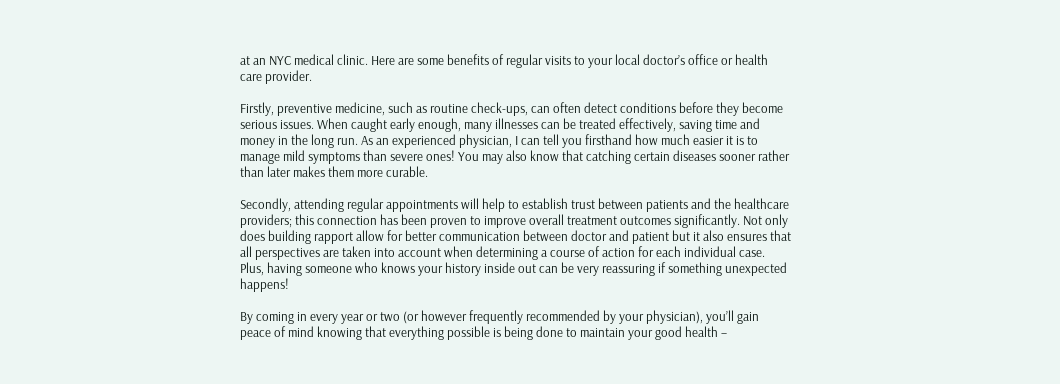at an NYC medical clinic. Here are some benefits of regular visits to your local doctor’s office or health care provider.

Firstly, preventive medicine, such as routine check-ups, can often detect conditions before they become serious issues. When caught early enough, many illnesses can be treated effectively, saving time and money in the long run. As an experienced physician, I can tell you firsthand how much easier it is to manage mild symptoms than severe ones! You may also know that catching certain diseases sooner rather than later makes them more curable.

Secondly, attending regular appointments will help to establish trust between patients and the healthcare providers; this connection has been proven to improve overall treatment outcomes significantly. Not only does building rapport allow for better communication between doctor and patient but it also ensures that all perspectives are taken into account when determining a course of action for each individual case. Plus, having someone who knows your history inside out can be very reassuring if something unexpected happens!

By coming in every year or two (or however frequently recommended by your physician), you’ll gain peace of mind knowing that everything possible is being done to maintain your good health –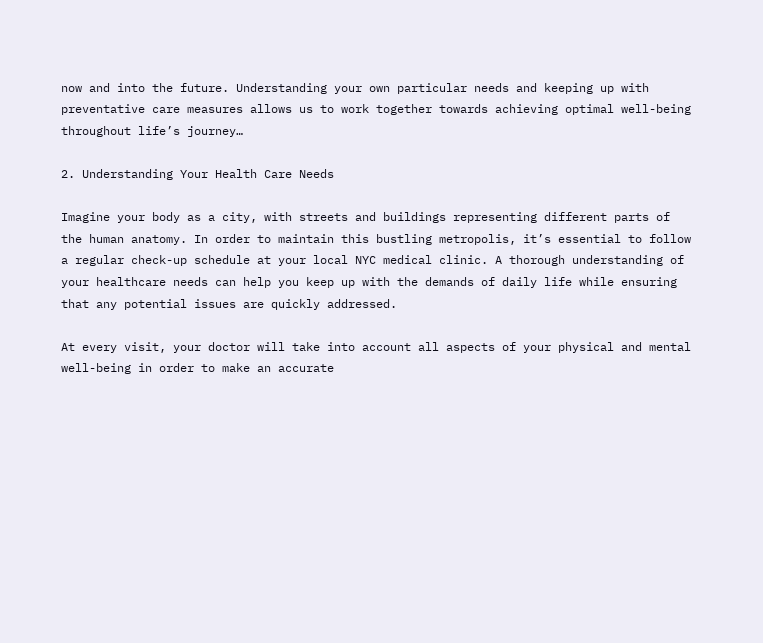now and into the future. Understanding your own particular needs and keeping up with preventative care measures allows us to work together towards achieving optimal well-being throughout life’s journey…

2. Understanding Your Health Care Needs

Imagine your body as a city, with streets and buildings representing different parts of the human anatomy. In order to maintain this bustling metropolis, it’s essential to follow a regular check-up schedule at your local NYC medical clinic. A thorough understanding of your healthcare needs can help you keep up with the demands of daily life while ensuring that any potential issues are quickly addressed.

At every visit, your doctor will take into account all aspects of your physical and mental well-being in order to make an accurate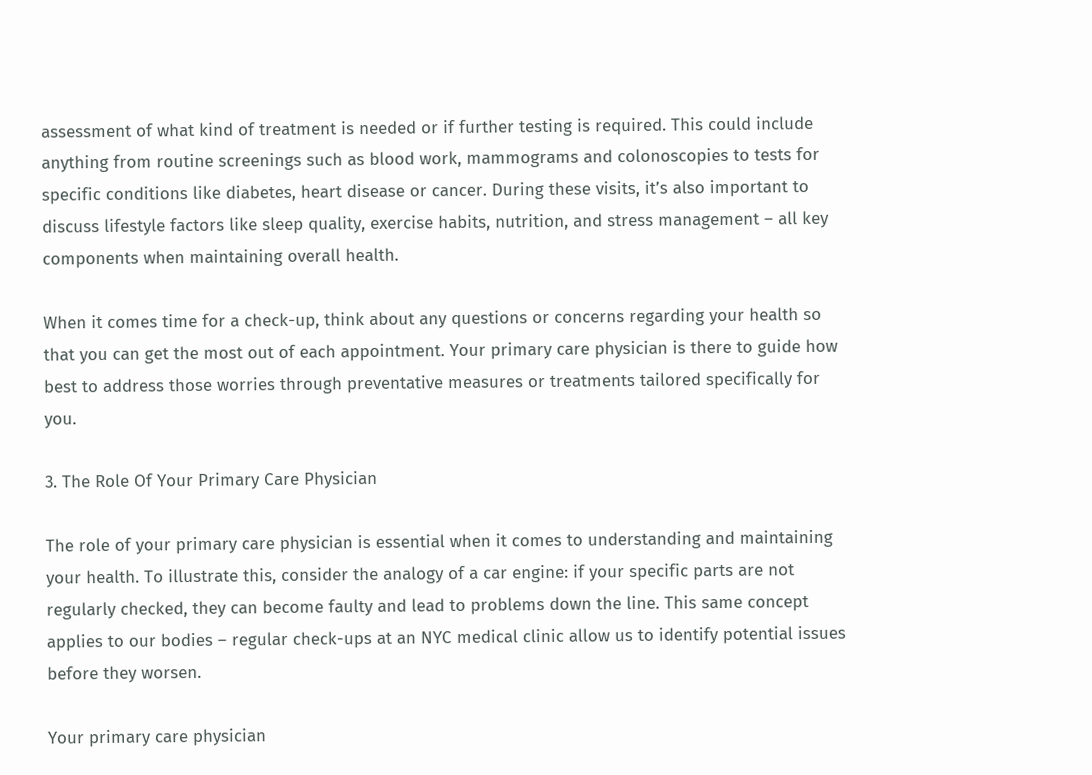assessment of what kind of treatment is needed or if further testing is required. This could include anything from routine screenings such as blood work, mammograms and colonoscopies to tests for specific conditions like diabetes, heart disease or cancer. During these visits, it’s also important to discuss lifestyle factors like sleep quality, exercise habits, nutrition, and stress management – all key components when maintaining overall health.

When it comes time for a check-up, think about any questions or concerns regarding your health so that you can get the most out of each appointment. Your primary care physician is there to guide how best to address those worries through preventative measures or treatments tailored specifically for you.

3. The Role Of Your Primary Care Physician

The role of your primary care physician is essential when it comes to understanding and maintaining your health. To illustrate this, consider the analogy of a car engine: if your specific parts are not regularly checked, they can become faulty and lead to problems down the line. This same concept applies to our bodies – regular check-ups at an NYC medical clinic allow us to identify potential issues before they worsen.

Your primary care physician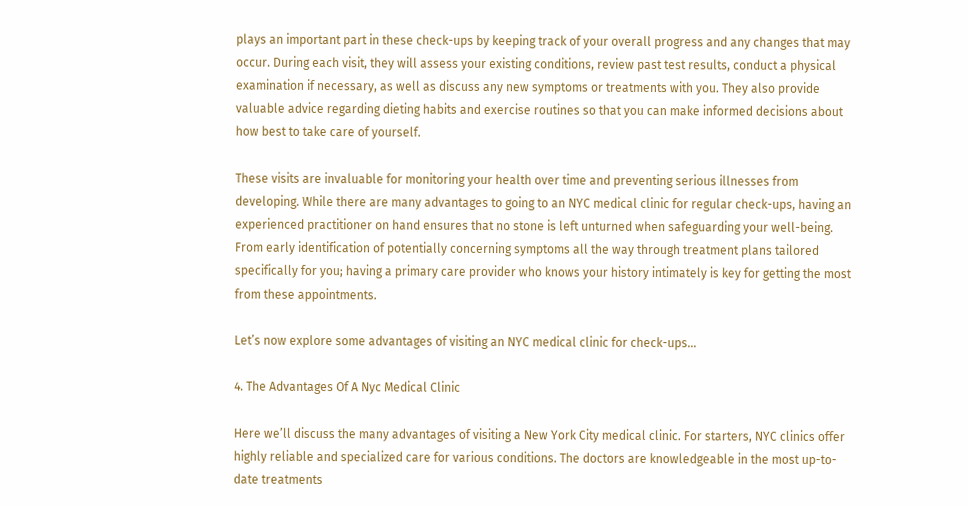plays an important part in these check-ups by keeping track of your overall progress and any changes that may occur. During each visit, they will assess your existing conditions, review past test results, conduct a physical examination if necessary, as well as discuss any new symptoms or treatments with you. They also provide valuable advice regarding dieting habits and exercise routines so that you can make informed decisions about how best to take care of yourself.

These visits are invaluable for monitoring your health over time and preventing serious illnesses from developing. While there are many advantages to going to an NYC medical clinic for regular check-ups, having an experienced practitioner on hand ensures that no stone is left unturned when safeguarding your well-being. From early identification of potentially concerning symptoms all the way through treatment plans tailored specifically for you; having a primary care provider who knows your history intimately is key for getting the most from these appointments.

Let’s now explore some advantages of visiting an NYC medical clinic for check-ups…

4. The Advantages Of A Nyc Medical Clinic

Here we’ll discuss the many advantages of visiting a New York City medical clinic. For starters, NYC clinics offer highly reliable and specialized care for various conditions. The doctors are knowledgeable in the most up-to-date treatments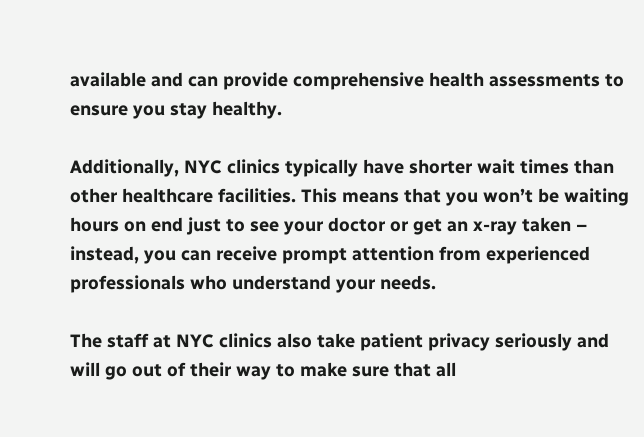available and can provide comprehensive health assessments to ensure you stay healthy.

Additionally, NYC clinics typically have shorter wait times than other healthcare facilities. This means that you won’t be waiting hours on end just to see your doctor or get an x-ray taken – instead, you can receive prompt attention from experienced professionals who understand your needs.

The staff at NYC clinics also take patient privacy seriously and will go out of their way to make sure that all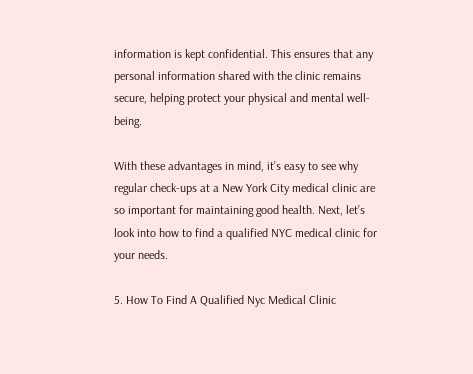information is kept confidential. This ensures that any personal information shared with the clinic remains secure, helping protect your physical and mental well-being.

With these advantages in mind, it’s easy to see why regular check-ups at a New York City medical clinic are so important for maintaining good health. Next, let’s look into how to find a qualified NYC medical clinic for your needs.

5. How To Find A Qualified Nyc Medical Clinic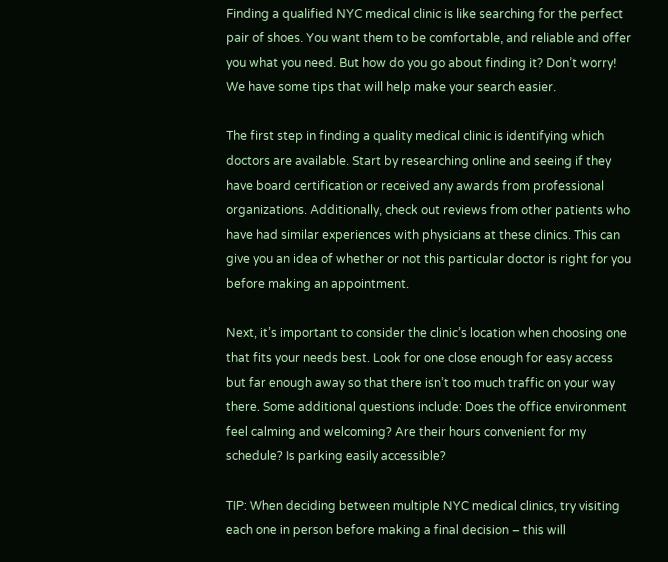Finding a qualified NYC medical clinic is like searching for the perfect pair of shoes. You want them to be comfortable, and reliable and offer you what you need. But how do you go about finding it? Don’t worry! We have some tips that will help make your search easier.

The first step in finding a quality medical clinic is identifying which doctors are available. Start by researching online and seeing if they have board certification or received any awards from professional organizations. Additionally, check out reviews from other patients who have had similar experiences with physicians at these clinics. This can give you an idea of whether or not this particular doctor is right for you before making an appointment.

Next, it’s important to consider the clinic’s location when choosing one that fits your needs best. Look for one close enough for easy access but far enough away so that there isn’t too much traffic on your way there. Some additional questions include: Does the office environment feel calming and welcoming? Are their hours convenient for my schedule? Is parking easily accessible?

TIP: When deciding between multiple NYC medical clinics, try visiting each one in person before making a final decision – this will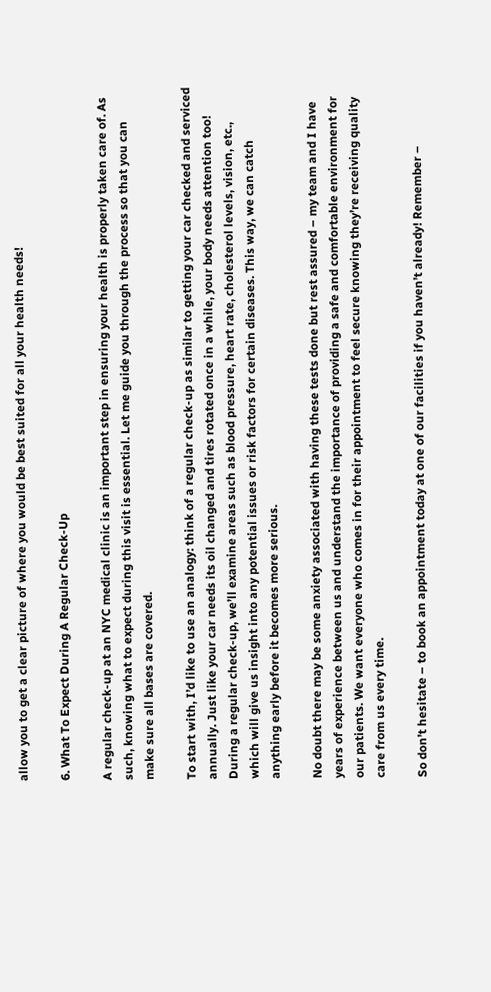allow you to get a clear picture of where you would be best suited for all your health needs!

6. What To Expect During A Regular Check-Up

A regular check-up at an NYC medical clinic is an important step in ensuring your health is properly taken care of. As such, knowing what to expect during this visit is essential. Let me guide you through the process so that you can make sure all bases are covered.

To start with, I’d like to use an analogy: think of a regular check-up as similar to getting your car checked and serviced annually. Just like your car needs its oil changed and tires rotated once in a while, your body needs attention too! During a regular check-up, we’ll examine areas such as blood pressure, heart rate, cholesterol levels, vision, etc., which will give us insight into any potential issues or risk factors for certain diseases. This way, we can catch anything early before it becomes more serious.

No doubt there may be some anxiety associated with having these tests done but rest assured – my team and I have years of experience between us and understand the importance of providing a safe and comfortable environment for our patients. We want everyone who comes in for their appointment to feel secure knowing they’re receiving quality care from us every time.

So don’t hesitate – to book an appointment today at one of our facilities if you haven’t already! Remember –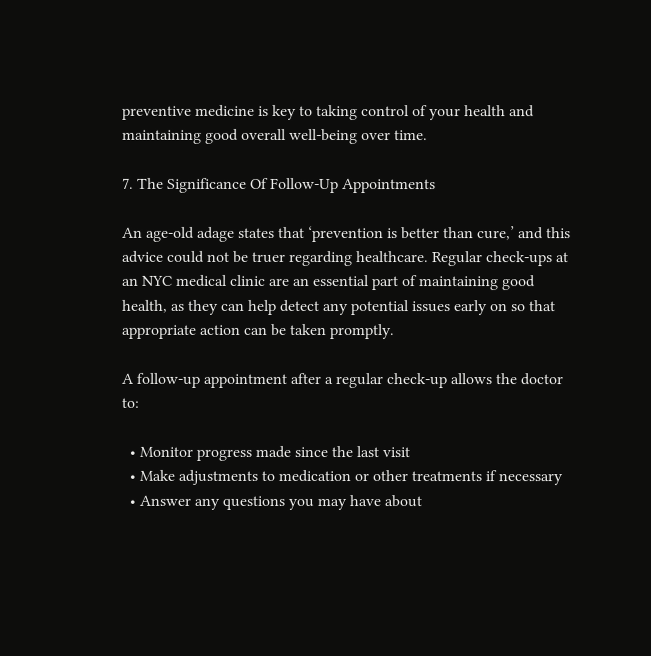preventive medicine is key to taking control of your health and maintaining good overall well-being over time.

7. The Significance Of Follow-Up Appointments

An age-old adage states that ‘prevention is better than cure,’ and this advice could not be truer regarding healthcare. Regular check-ups at an NYC medical clinic are an essential part of maintaining good health, as they can help detect any potential issues early on so that appropriate action can be taken promptly.

A follow-up appointment after a regular check-up allows the doctor to:

  • Monitor progress made since the last visit
  • Make adjustments to medication or other treatments if necessary
  • Answer any questions you may have about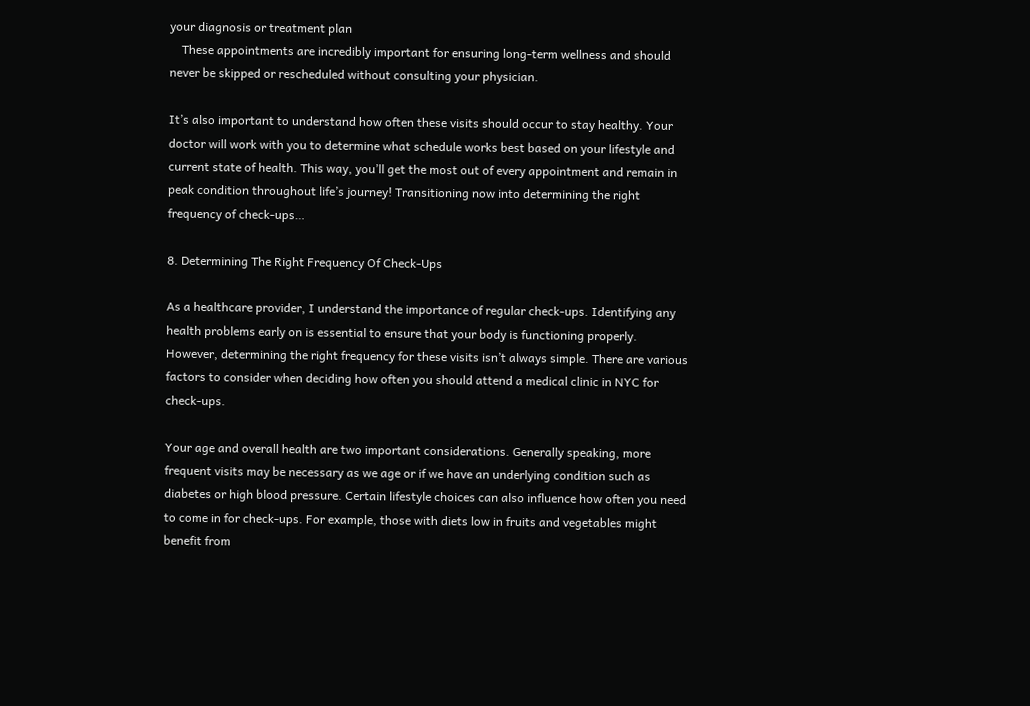your diagnosis or treatment plan
    These appointments are incredibly important for ensuring long-term wellness and should never be skipped or rescheduled without consulting your physician.

It’s also important to understand how often these visits should occur to stay healthy. Your doctor will work with you to determine what schedule works best based on your lifestyle and current state of health. This way, you’ll get the most out of every appointment and remain in peak condition throughout life’s journey! Transitioning now into determining the right frequency of check-ups…

8. Determining The Right Frequency Of Check-Ups

As a healthcare provider, I understand the importance of regular check-ups. Identifying any health problems early on is essential to ensure that your body is functioning properly. However, determining the right frequency for these visits isn’t always simple. There are various factors to consider when deciding how often you should attend a medical clinic in NYC for check-ups.

Your age and overall health are two important considerations. Generally speaking, more frequent visits may be necessary as we age or if we have an underlying condition such as diabetes or high blood pressure. Certain lifestyle choices can also influence how often you need to come in for check-ups. For example, those with diets low in fruits and vegetables might benefit from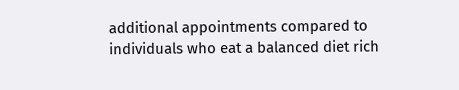additional appointments compared to individuals who eat a balanced diet rich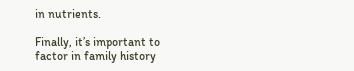in nutrients.

Finally, it’s important to factor in family history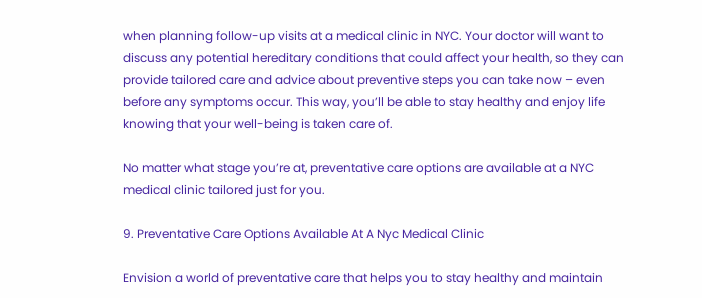when planning follow-up visits at a medical clinic in NYC. Your doctor will want to discuss any potential hereditary conditions that could affect your health, so they can provide tailored care and advice about preventive steps you can take now – even before any symptoms occur. This way, you’ll be able to stay healthy and enjoy life knowing that your well-being is taken care of.

No matter what stage you’re at, preventative care options are available at a NYC medical clinic tailored just for you.

9. Preventative Care Options Available At A Nyc Medical Clinic

Envision a world of preventative care that helps you to stay healthy and maintain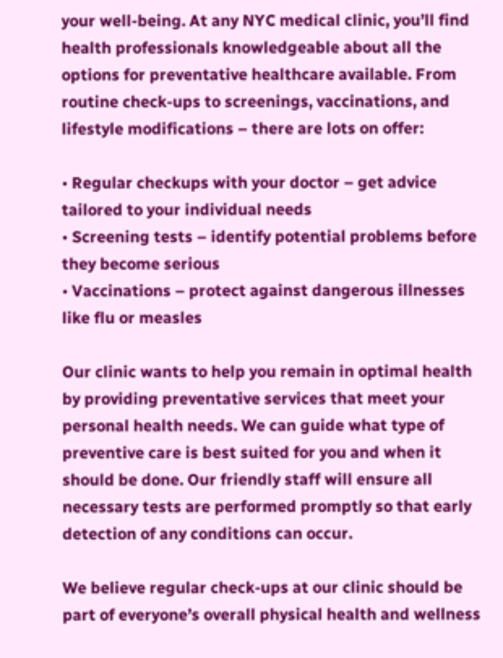your well-being. At any NYC medical clinic, you’ll find health professionals knowledgeable about all the options for preventative healthcare available. From routine check-ups to screenings, vaccinations, and lifestyle modifications – there are lots on offer:

• Regular checkups with your doctor – get advice tailored to your individual needs
• Screening tests – identify potential problems before they become serious
• Vaccinations – protect against dangerous illnesses like flu or measles

Our clinic wants to help you remain in optimal health by providing preventative services that meet your personal health needs. We can guide what type of preventive care is best suited for you and when it should be done. Our friendly staff will ensure all necessary tests are performed promptly so that early detection of any conditions can occur.

We believe regular check-ups at our clinic should be part of everyone’s overall physical health and wellness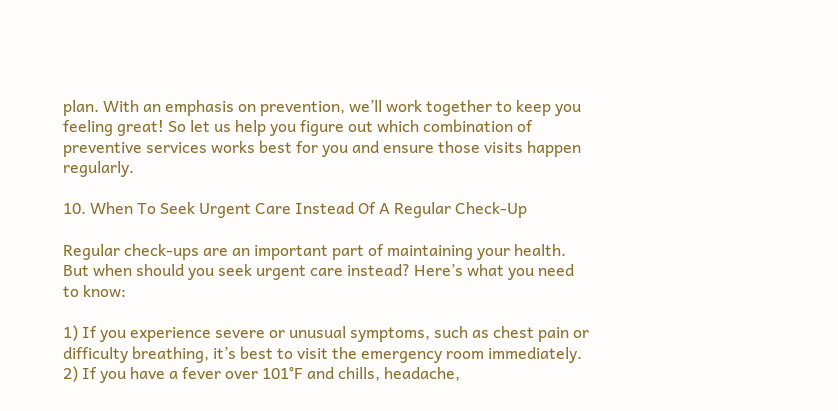plan. With an emphasis on prevention, we’ll work together to keep you feeling great! So let us help you figure out which combination of preventive services works best for you and ensure those visits happen regularly.

10. When To Seek Urgent Care Instead Of A Regular Check-Up

Regular check-ups are an important part of maintaining your health. But when should you seek urgent care instead? Here’s what you need to know:

1) If you experience severe or unusual symptoms, such as chest pain or difficulty breathing, it’s best to visit the emergency room immediately.
2) If you have a fever over 101°F and chills, headache,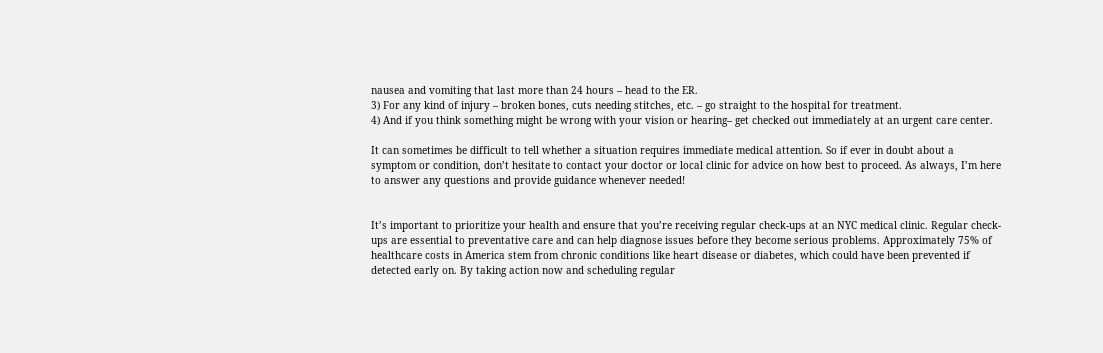nausea and vomiting that last more than 24 hours – head to the ER.
3) For any kind of injury – broken bones, cuts needing stitches, etc. – go straight to the hospital for treatment.
4) And if you think something might be wrong with your vision or hearing– get checked out immediately at an urgent care center.

It can sometimes be difficult to tell whether a situation requires immediate medical attention. So if ever in doubt about a symptom or condition, don’t hesitate to contact your doctor or local clinic for advice on how best to proceed. As always, I’m here to answer any questions and provide guidance whenever needed!


It’s important to prioritize your health and ensure that you’re receiving regular check-ups at an NYC medical clinic. Regular check-ups are essential to preventative care and can help diagnose issues before they become serious problems. Approximately 75% of healthcare costs in America stem from chronic conditions like heart disease or diabetes, which could have been prevented if detected early on. By taking action now and scheduling regular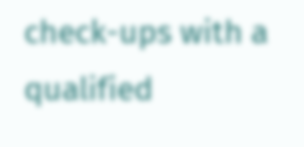check-ups with a qualified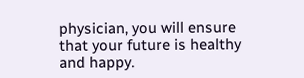physician, you will ensure that your future is healthy and happy.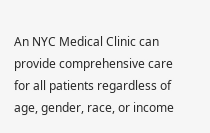An NYC Medical Clinic can provide comprehensive care for all patients regardless of age, gender, race, or income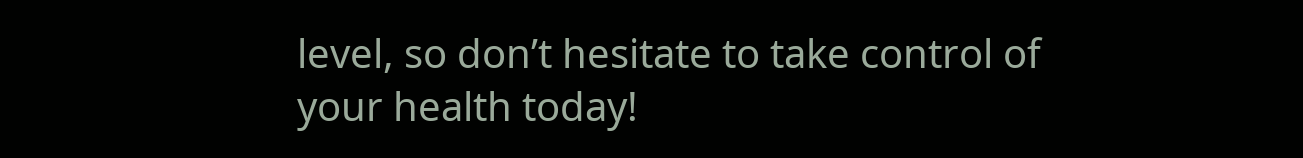level, so don’t hesitate to take control of your health today!